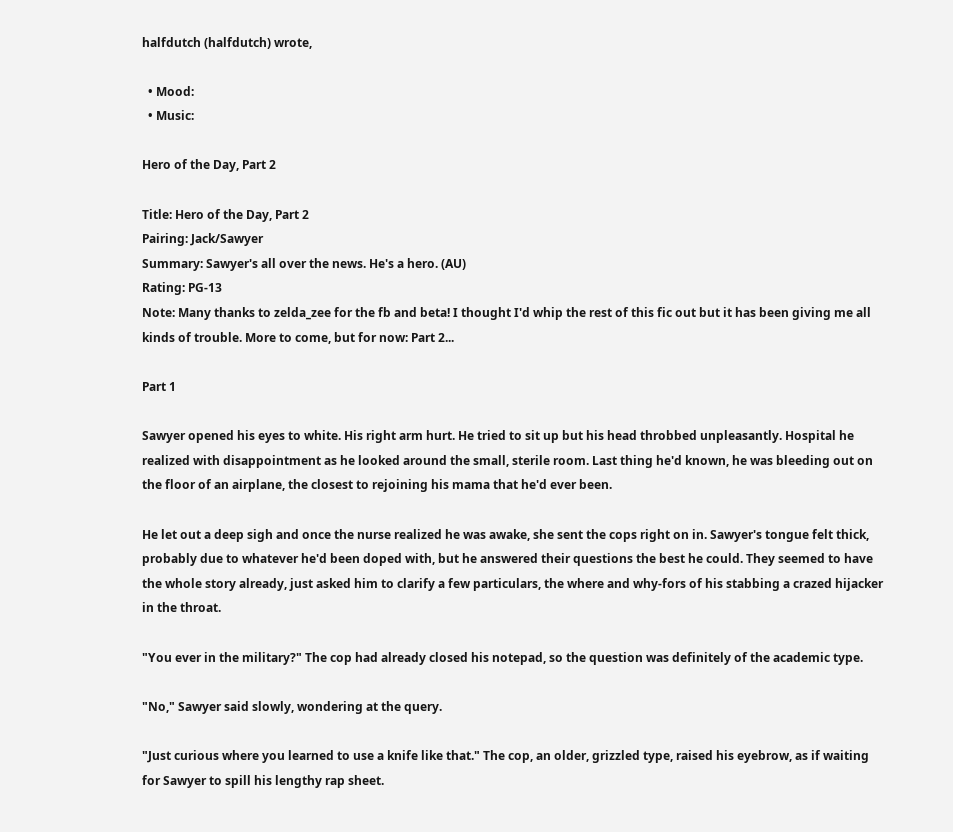halfdutch (halfdutch) wrote,

  • Mood:
  • Music:

Hero of the Day, Part 2

Title: Hero of the Day, Part 2
Pairing: Jack/Sawyer
Summary: Sawyer's all over the news. He's a hero. (AU)
Rating: PG-13
Note: Many thanks to zelda_zee for the fb and beta! I thought I'd whip the rest of this fic out but it has been giving me all kinds of trouble. More to come, but for now: Part 2...

Part 1

Sawyer opened his eyes to white. His right arm hurt. He tried to sit up but his head throbbed unpleasantly. Hospital he realized with disappointment as he looked around the small, sterile room. Last thing he'd known, he was bleeding out on the floor of an airplane, the closest to rejoining his mama that he'd ever been.

He let out a deep sigh and once the nurse realized he was awake, she sent the cops right on in. Sawyer's tongue felt thick, probably due to whatever he'd been doped with, but he answered their questions the best he could. They seemed to have the whole story already, just asked him to clarify a few particulars, the where and why-fors of his stabbing a crazed hijacker in the throat.

"You ever in the military?" The cop had already closed his notepad, so the question was definitely of the academic type.

"No," Sawyer said slowly, wondering at the query.

"Just curious where you learned to use a knife like that." The cop, an older, grizzled type, raised his eyebrow, as if waiting for Sawyer to spill his lengthy rap sheet.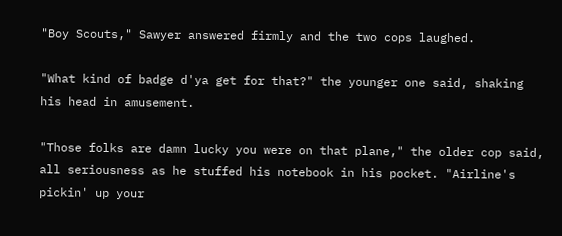"Boy Scouts," Sawyer answered firmly and the two cops laughed.

"What kind of badge d'ya get for that?" the younger one said, shaking his head in amusement.

"Those folks are damn lucky you were on that plane," the older cop said, all seriousness as he stuffed his notebook in his pocket. "Airline's pickin' up your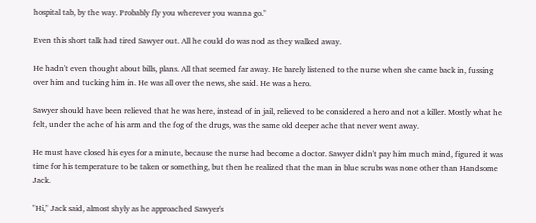hospital tab, by the way. Probably fly you wherever you wanna go."

Even this short talk had tired Sawyer out. All he could do was nod as they walked away.

He hadn't even thought about bills, plans. All that seemed far away. He barely listened to the nurse when she came back in, fussing over him and tucking him in. He was all over the news, she said. He was a hero.

Sawyer should have been relieved that he was here, instead of in jail, relieved to be considered a hero and not a killer. Mostly what he felt, under the ache of his arm and the fog of the drugs, was the same old deeper ache that never went away.

He must have closed his eyes for a minute, because the nurse had become a doctor. Sawyer didn't pay him much mind, figured it was time for his temperature to be taken or something, but then he realized that the man in blue scrubs was none other than Handsome Jack.

"Hi," Jack said, almost shyly as he approached Sawyer's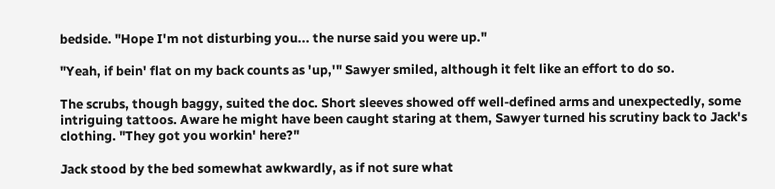bedside. "Hope I'm not disturbing you... the nurse said you were up."

"Yeah, if bein' flat on my back counts as 'up,'" Sawyer smiled, although it felt like an effort to do so.

The scrubs, though baggy, suited the doc. Short sleeves showed off well-defined arms and unexpectedly, some intriguing tattoos. Aware he might have been caught staring at them, Sawyer turned his scrutiny back to Jack's clothing. "They got you workin' here?"

Jack stood by the bed somewhat awkwardly, as if not sure what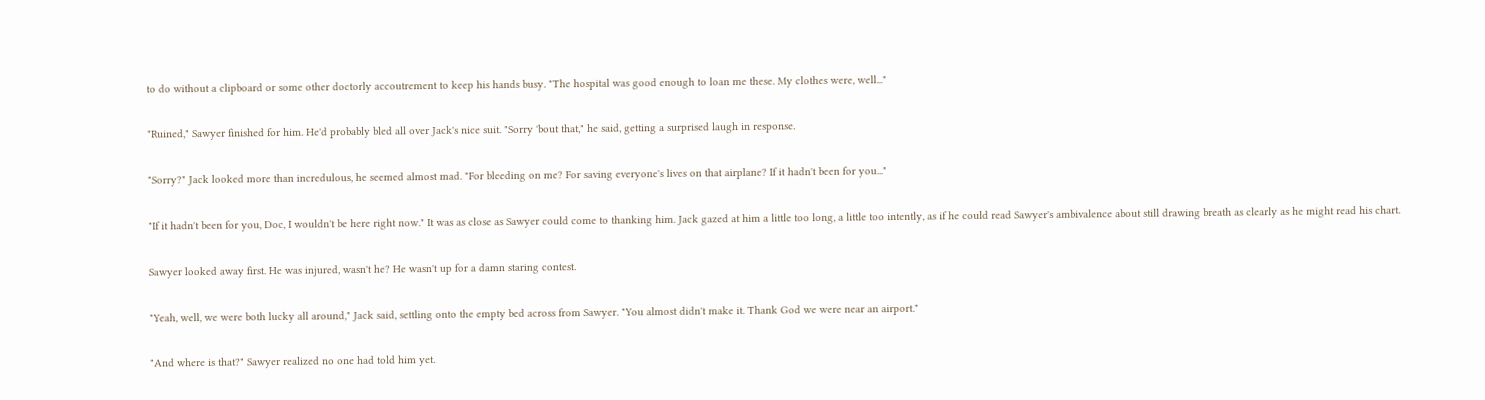to do without a clipboard or some other doctorly accoutrement to keep his hands busy. "The hospital was good enough to loan me these. My clothes were, well..."

"Ruined," Sawyer finished for him. He'd probably bled all over Jack's nice suit. "Sorry 'bout that," he said, getting a surprised laugh in response.

"Sorry?" Jack looked more than incredulous, he seemed almost mad. "For bleeding on me? For saving everyone's lives on that airplane? If it hadn't been for you..."

"If it hadn't been for you, Doc, I wouldn't be here right now." It was as close as Sawyer could come to thanking him. Jack gazed at him a little too long, a little too intently, as if he could read Sawyer's ambivalence about still drawing breath as clearly as he might read his chart.

Sawyer looked away first. He was injured, wasn't he? He wasn't up for a damn staring contest.

"Yeah, well, we were both lucky all around," Jack said, settling onto the empty bed across from Sawyer. "You almost didn't make it. Thank God we were near an airport."

"And where is that?" Sawyer realized no one had told him yet.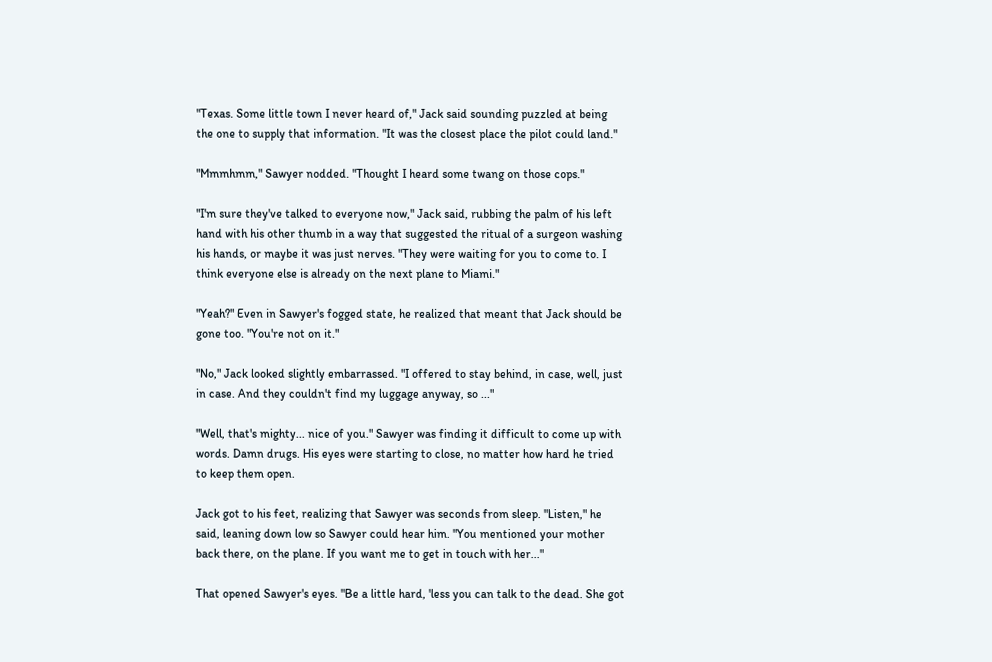"Texas. Some little town I never heard of," Jack said sounding puzzled at being the one to supply that information. "It was the closest place the pilot could land."

"Mmmhmm," Sawyer nodded. "Thought I heard some twang on those cops."

"I'm sure they've talked to everyone now," Jack said, rubbing the palm of his left hand with his other thumb in a way that suggested the ritual of a surgeon washing his hands, or maybe it was just nerves. "They were waiting for you to come to. I think everyone else is already on the next plane to Miami."

"Yeah?" Even in Sawyer's fogged state, he realized that meant that Jack should be gone too. "You're not on it."

"No," Jack looked slightly embarrassed. "I offered to stay behind, in case, well, just in case. And they couldn't find my luggage anyway, so ..."

"Well, that's mighty... nice of you." Sawyer was finding it difficult to come up with words. Damn drugs. His eyes were starting to close, no matter how hard he tried to keep them open.

Jack got to his feet, realizing that Sawyer was seconds from sleep. "Listen," he said, leaning down low so Sawyer could hear him. "You mentioned your mother back there, on the plane. If you want me to get in touch with her..."

That opened Sawyer's eyes. "Be a little hard, 'less you can talk to the dead. She got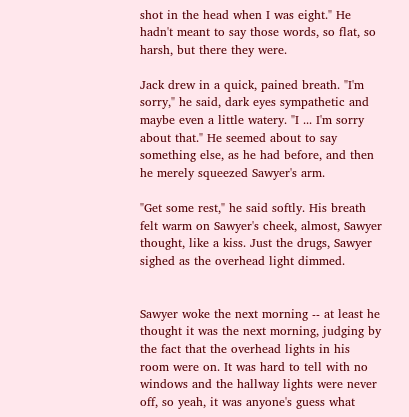shot in the head when I was eight." He hadn't meant to say those words, so flat, so harsh, but there they were.

Jack drew in a quick, pained breath. "I'm sorry," he said, dark eyes sympathetic and maybe even a little watery. "I ... I'm sorry about that." He seemed about to say something else, as he had before, and then he merely squeezed Sawyer's arm.

"Get some rest," he said softly. His breath felt warm on Sawyer's cheek, almost, Sawyer thought, like a kiss. Just the drugs, Sawyer sighed as the overhead light dimmed.


Sawyer woke the next morning -- at least he thought it was the next morning, judging by the fact that the overhead lights in his room were on. It was hard to tell with no windows and the hallway lights were never off, so yeah, it was anyone's guess what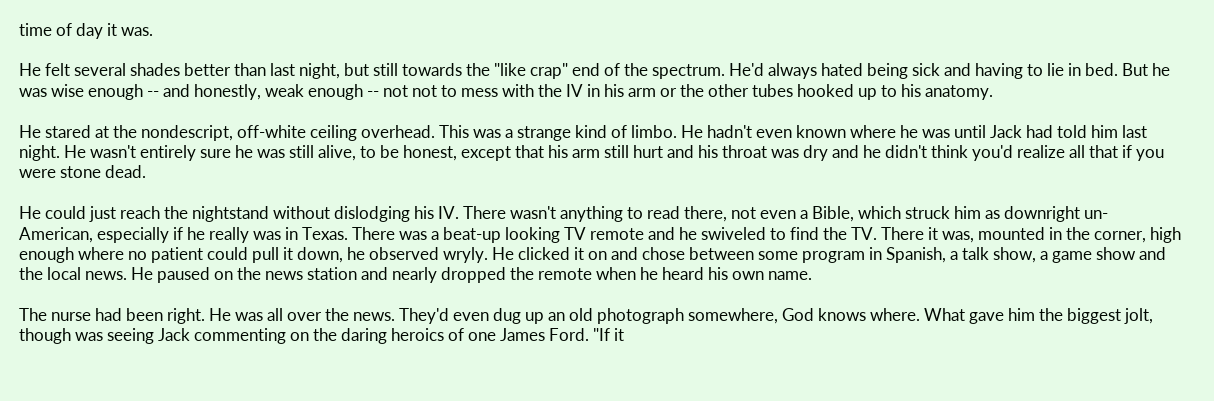time of day it was.

He felt several shades better than last night, but still towards the "like crap" end of the spectrum. He'd always hated being sick and having to lie in bed. But he was wise enough -- and honestly, weak enough -- not not to mess with the IV in his arm or the other tubes hooked up to his anatomy.

He stared at the nondescript, off-white ceiling overhead. This was a strange kind of limbo. He hadn't even known where he was until Jack had told him last night. He wasn't entirely sure he was still alive, to be honest, except that his arm still hurt and his throat was dry and he didn't think you'd realize all that if you were stone dead.

He could just reach the nightstand without dislodging his IV. There wasn't anything to read there, not even a Bible, which struck him as downright un-American, especially if he really was in Texas. There was a beat-up looking TV remote and he swiveled to find the TV. There it was, mounted in the corner, high enough where no patient could pull it down, he observed wryly. He clicked it on and chose between some program in Spanish, a talk show, a game show and the local news. He paused on the news station and nearly dropped the remote when he heard his own name.

The nurse had been right. He was all over the news. They'd even dug up an old photograph somewhere, God knows where. What gave him the biggest jolt, though was seeing Jack commenting on the daring heroics of one James Ford. "If it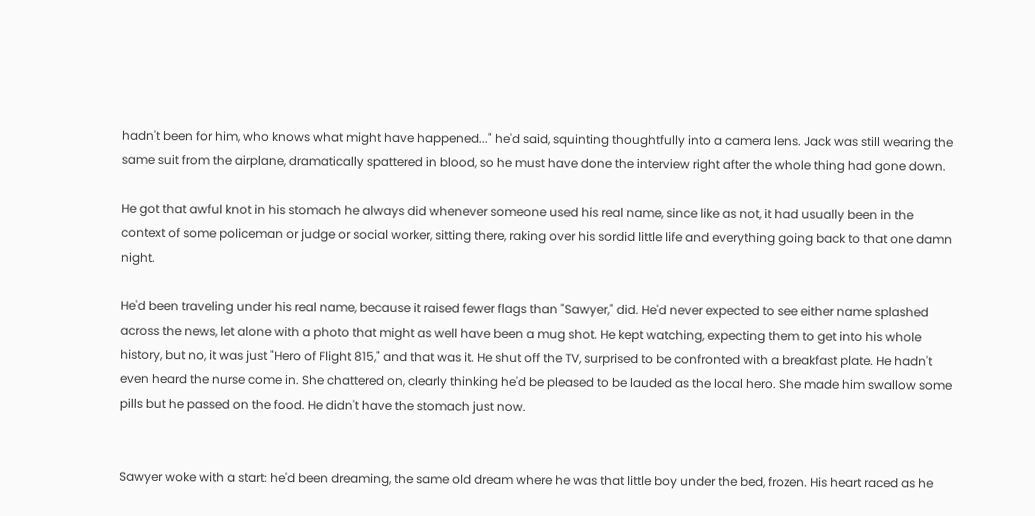hadn't been for him, who knows what might have happened..." he'd said, squinting thoughtfully into a camera lens. Jack was still wearing the same suit from the airplane, dramatically spattered in blood, so he must have done the interview right after the whole thing had gone down.

He got that awful knot in his stomach he always did whenever someone used his real name, since like as not, it had usually been in the context of some policeman or judge or social worker, sitting there, raking over his sordid little life and everything going back to that one damn night.

He'd been traveling under his real name, because it raised fewer flags than "Sawyer," did. He'd never expected to see either name splashed across the news, let alone with a photo that might as well have been a mug shot. He kept watching, expecting them to get into his whole history, but no, it was just "Hero of Flight 815," and that was it. He shut off the TV, surprised to be confronted with a breakfast plate. He hadn't even heard the nurse come in. She chattered on, clearly thinking he'd be pleased to be lauded as the local hero. She made him swallow some pills but he passed on the food. He didn't have the stomach just now.


Sawyer woke with a start: he'd been dreaming, the same old dream where he was that little boy under the bed, frozen. His heart raced as he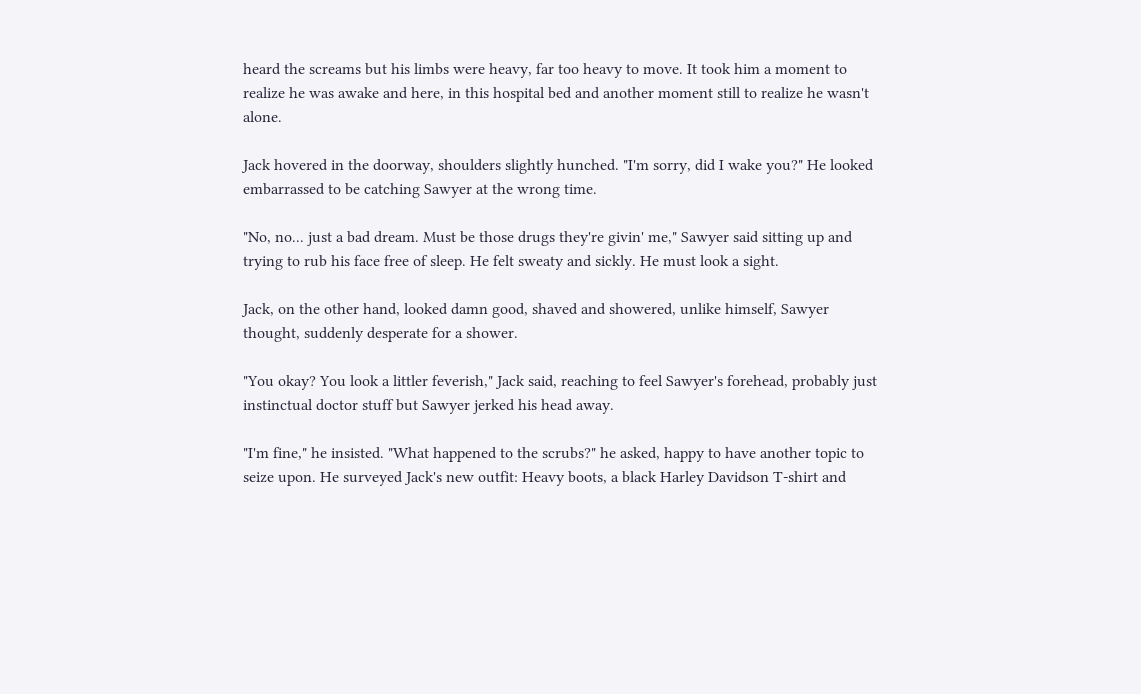heard the screams but his limbs were heavy, far too heavy to move. It took him a moment to realize he was awake and here, in this hospital bed and another moment still to realize he wasn't alone.

Jack hovered in the doorway, shoulders slightly hunched. "I'm sorry, did I wake you?" He looked embarrassed to be catching Sawyer at the wrong time.

"No, no... just a bad dream. Must be those drugs they're givin' me," Sawyer said sitting up and trying to rub his face free of sleep. He felt sweaty and sickly. He must look a sight.

Jack, on the other hand, looked damn good, shaved and showered, unlike himself, Sawyer thought, suddenly desperate for a shower.

"You okay? You look a littler feverish," Jack said, reaching to feel Sawyer's forehead, probably just instinctual doctor stuff but Sawyer jerked his head away.

"I'm fine," he insisted. "What happened to the scrubs?" he asked, happy to have another topic to seize upon. He surveyed Jack's new outfit: Heavy boots, a black Harley Davidson T-shirt and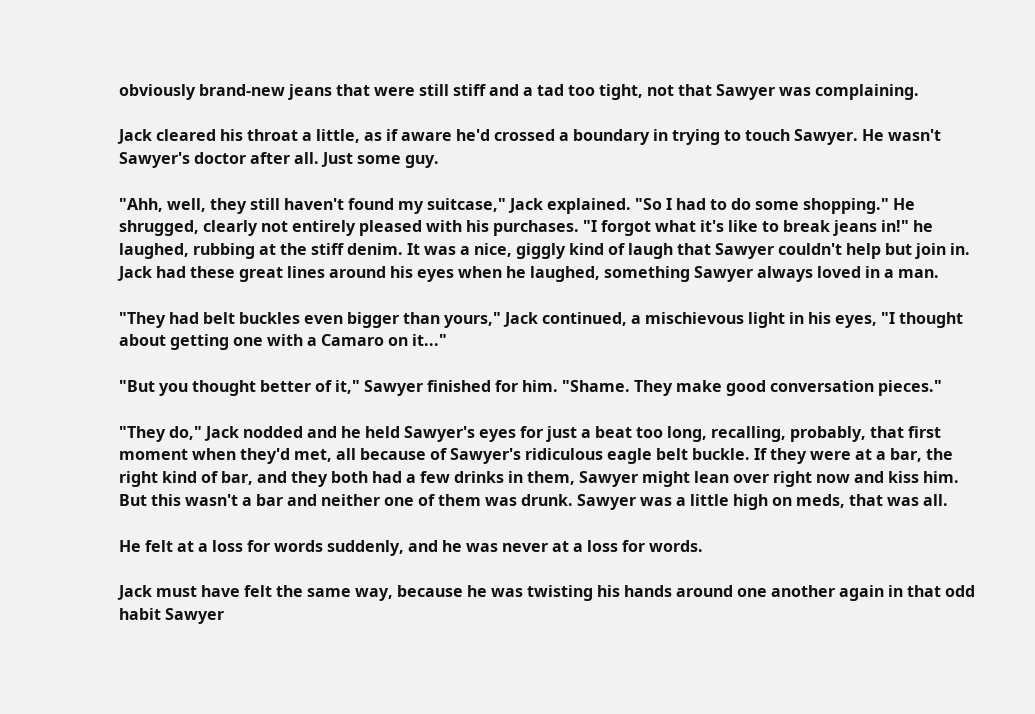obviously brand-new jeans that were still stiff and a tad too tight, not that Sawyer was complaining.

Jack cleared his throat a little, as if aware he'd crossed a boundary in trying to touch Sawyer. He wasn't Sawyer's doctor after all. Just some guy.

"Ahh, well, they still haven't found my suitcase," Jack explained. "So I had to do some shopping." He shrugged, clearly not entirely pleased with his purchases. "I forgot what it's like to break jeans in!" he laughed, rubbing at the stiff denim. It was a nice, giggly kind of laugh that Sawyer couldn't help but join in. Jack had these great lines around his eyes when he laughed, something Sawyer always loved in a man.

"They had belt buckles even bigger than yours," Jack continued, a mischievous light in his eyes, "I thought about getting one with a Camaro on it..."

"But you thought better of it," Sawyer finished for him. "Shame. They make good conversation pieces."

"They do," Jack nodded and he held Sawyer's eyes for just a beat too long, recalling, probably, that first moment when they'd met, all because of Sawyer's ridiculous eagle belt buckle. If they were at a bar, the right kind of bar, and they both had a few drinks in them, Sawyer might lean over right now and kiss him. But this wasn't a bar and neither one of them was drunk. Sawyer was a little high on meds, that was all.

He felt at a loss for words suddenly, and he was never at a loss for words.

Jack must have felt the same way, because he was twisting his hands around one another again in that odd habit Sawyer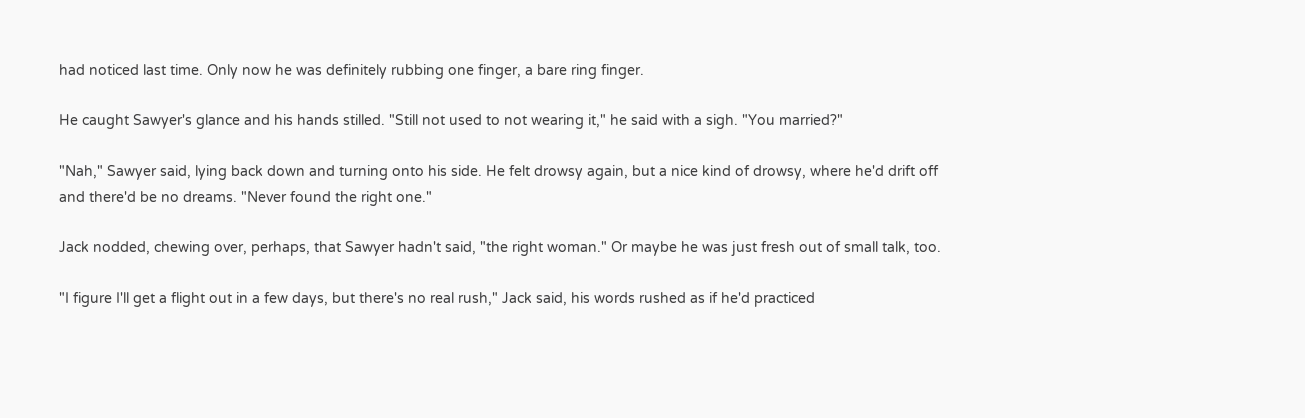had noticed last time. Only now he was definitely rubbing one finger, a bare ring finger.

He caught Sawyer's glance and his hands stilled. "Still not used to not wearing it," he said with a sigh. "You married?"

"Nah," Sawyer said, lying back down and turning onto his side. He felt drowsy again, but a nice kind of drowsy, where he'd drift off and there'd be no dreams. "Never found the right one."

Jack nodded, chewing over, perhaps, that Sawyer hadn't said, "the right woman." Or maybe he was just fresh out of small talk, too.

"I figure I'll get a flight out in a few days, but there's no real rush," Jack said, his words rushed as if he'd practiced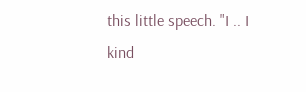this little speech. "I .. I kind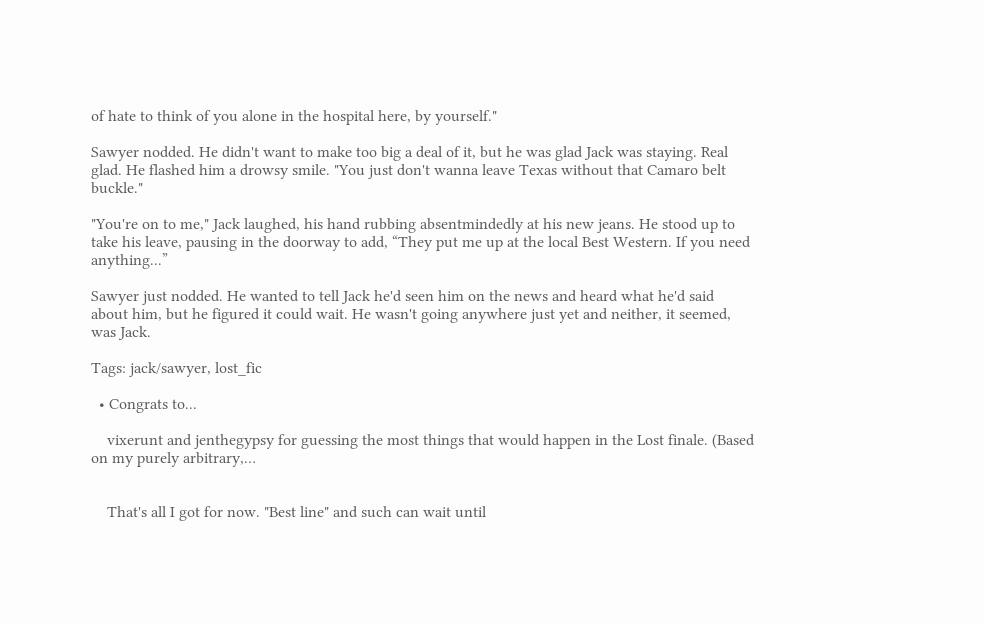of hate to think of you alone in the hospital here, by yourself."

Sawyer nodded. He didn't want to make too big a deal of it, but he was glad Jack was staying. Real glad. He flashed him a drowsy smile. "You just don't wanna leave Texas without that Camaro belt buckle."

"You're on to me," Jack laughed, his hand rubbing absentmindedly at his new jeans. He stood up to take his leave, pausing in the doorway to add, “They put me up at the local Best Western. If you need anything...”

Sawyer just nodded. He wanted to tell Jack he'd seen him on the news and heard what he'd said about him, but he figured it could wait. He wasn't going anywhere just yet and neither, it seemed, was Jack.

Tags: jack/sawyer, lost_fic

  • Congrats to...

    vixerunt and jenthegypsy for guessing the most things that would happen in the Lost finale. (Based on my purely arbitrary,…


    That's all I got for now. "Best line" and such can wait until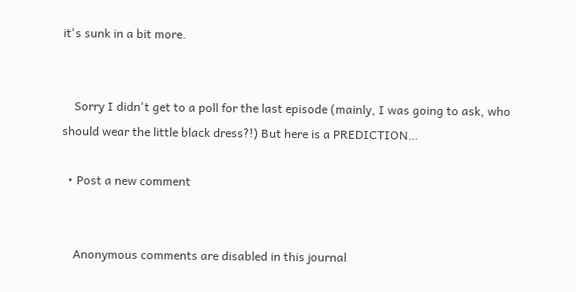it's sunk in a bit more.


    Sorry I didn't get to a poll for the last episode (mainly, I was going to ask, who should wear the little black dress?!) But here is a PREDICTION…

  • Post a new comment


    Anonymous comments are disabled in this journal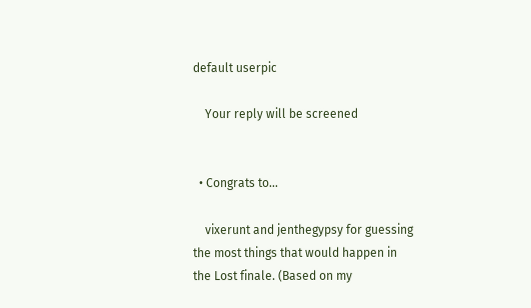default userpic

    Your reply will be screened


  • Congrats to...

    vixerunt and jenthegypsy for guessing the most things that would happen in the Lost finale. (Based on my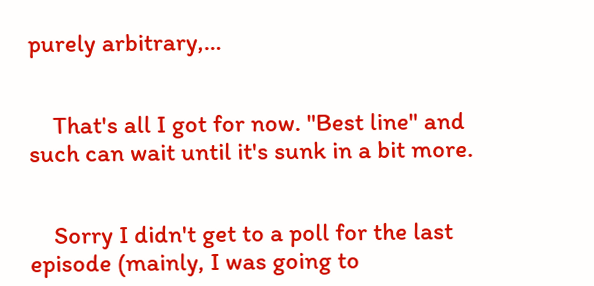purely arbitrary,…


    That's all I got for now. "Best line" and such can wait until it's sunk in a bit more.


    Sorry I didn't get to a poll for the last episode (mainly, I was going to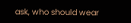ask, who should wear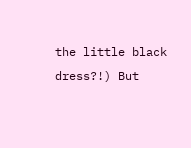the little black dress?!) But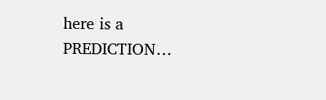here is a PREDICTION…